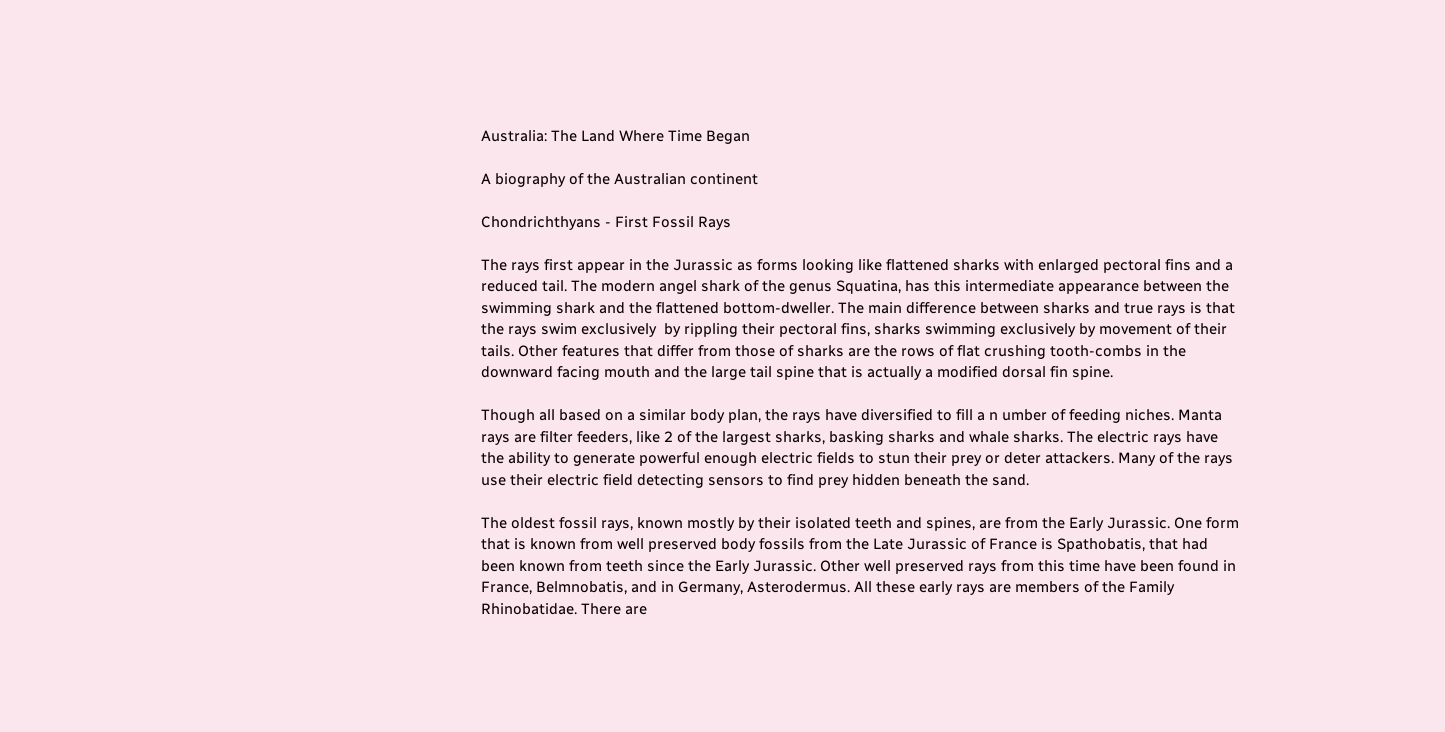Australia: The Land Where Time Began

A biography of the Australian continent

Chondrichthyans - First Fossil Rays

The rays first appear in the Jurassic as forms looking like flattened sharks with enlarged pectoral fins and a reduced tail. The modern angel shark of the genus Squatina, has this intermediate appearance between the swimming shark and the flattened bottom-dweller. The main difference between sharks and true rays is that the rays swim exclusively  by rippling their pectoral fins, sharks swimming exclusively by movement of their tails. Other features that differ from those of sharks are the rows of flat crushing tooth-combs in the downward facing mouth and the large tail spine that is actually a modified dorsal fin spine.

Though all based on a similar body plan, the rays have diversified to fill a n umber of feeding niches. Manta rays are filter feeders, like 2 of the largest sharks, basking sharks and whale sharks. The electric rays have the ability to generate powerful enough electric fields to stun their prey or deter attackers. Many of the rays use their electric field detecting sensors to find prey hidden beneath the sand.

The oldest fossil rays, known mostly by their isolated teeth and spines, are from the Early Jurassic. One form that is known from well preserved body fossils from the Late Jurassic of France is Spathobatis, that had been known from teeth since the Early Jurassic. Other well preserved rays from this time have been found in France, Belmnobatis, and in Germany, Asterodermus. All these early rays are members of the Family Rhinobatidae. There are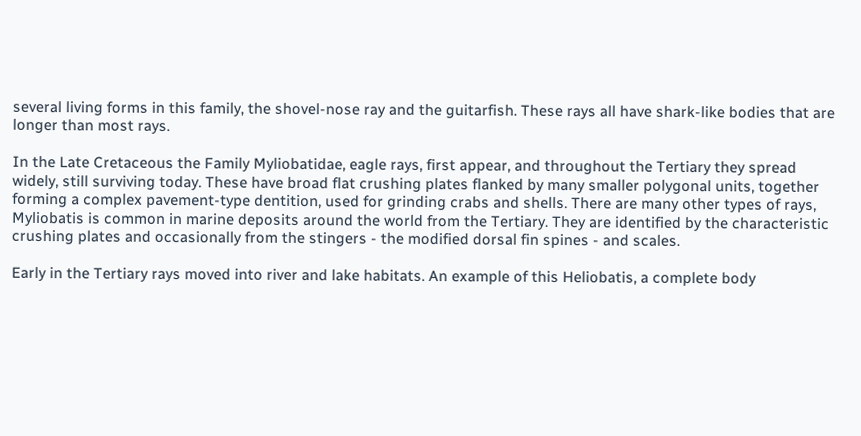several living forms in this family, the shovel-nose ray and the guitarfish. These rays all have shark-like bodies that are longer than most rays.

In the Late Cretaceous the Family Myliobatidae, eagle rays, first appear, and throughout the Tertiary they spread widely, still surviving today. These have broad flat crushing plates flanked by many smaller polygonal units, together forming a complex pavement-type dentition, used for grinding crabs and shells. There are many other types of rays, Myliobatis is common in marine deposits around the world from the Tertiary. They are identified by the characteristic crushing plates and occasionally from the stingers - the modified dorsal fin spines - and scales.

Early in the Tertiary rays moved into river and lake habitats. An example of this Heliobatis, a complete body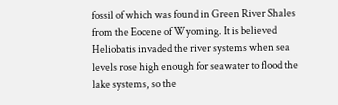fossil of which was found in Green River Shales from the Eocene of Wyoming. It is believed Heliobatis invaded the river systems when sea levels rose high enough for seawater to flood the lake systems, so the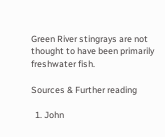Green River stingrays are not thought to have been primarily freshwater fish.

Sources & Further reading

  1. John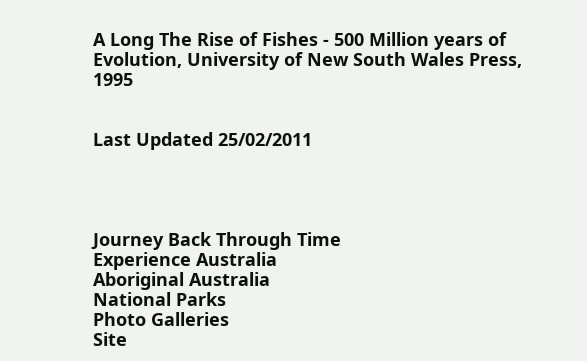A Long The Rise of Fishes - 500 Million years of Evolution, University of New South Wales Press, 1995


Last Updated 25/02/2011




Journey Back Through Time
Experience Australia
Aboriginal Australia
National Parks
Photo Galleries
Site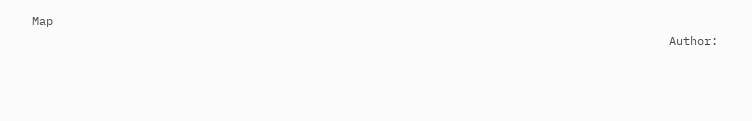Map
                                                                                           Author: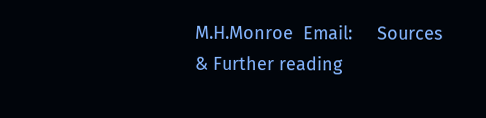M.H.Monroe  Email:     Sources & Further reading